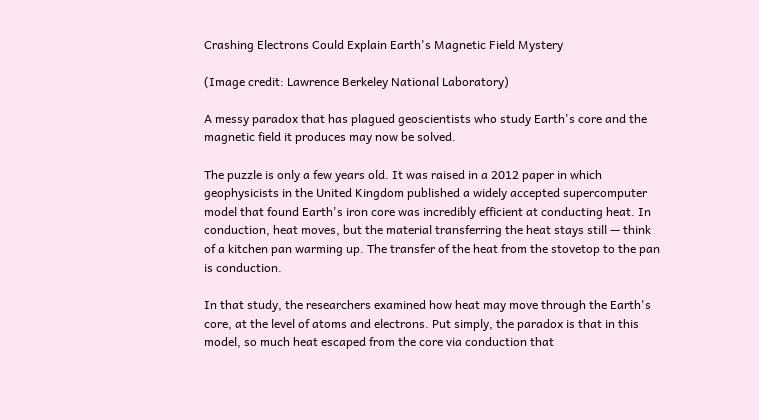Crashing Electrons Could Explain Earth's Magnetic Field Mystery

(Image credit: Lawrence Berkeley National Laboratory)

A messy paradox that has plagued geoscientists who study Earth's core and the magnetic field it produces may now be solved.

The puzzle is only a few years old. It was raised in a 2012 paper in which geophysicists in the United Kingdom published a widely accepted supercomputer model that found Earth's iron core was incredibly efficient at conducting heat. In conduction, heat moves, but the material transferring the heat stays still — think of a kitchen pan warming up. The transfer of the heat from the stovetop to the pan is conduction.

In that study, the researchers examined how heat may move through the Earth's core, at the level of atoms and electrons. Put simply, the paradox is that in this model, so much heat escaped from the core via conduction that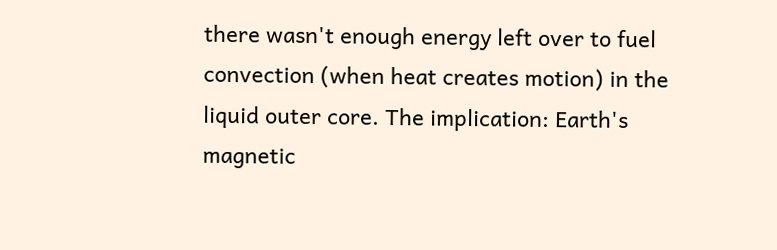there wasn't enough energy left over to fuel convection (when heat creates motion) in the liquid outer core. The implication: Earth's magnetic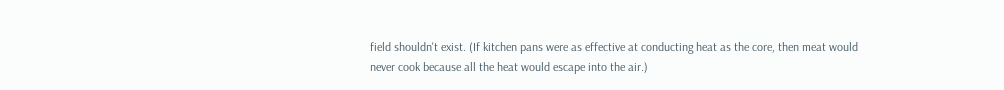field shouldn't exist. (If kitchen pans were as effective at conducting heat as the core, then meat would never cook because all the heat would escape into the air.)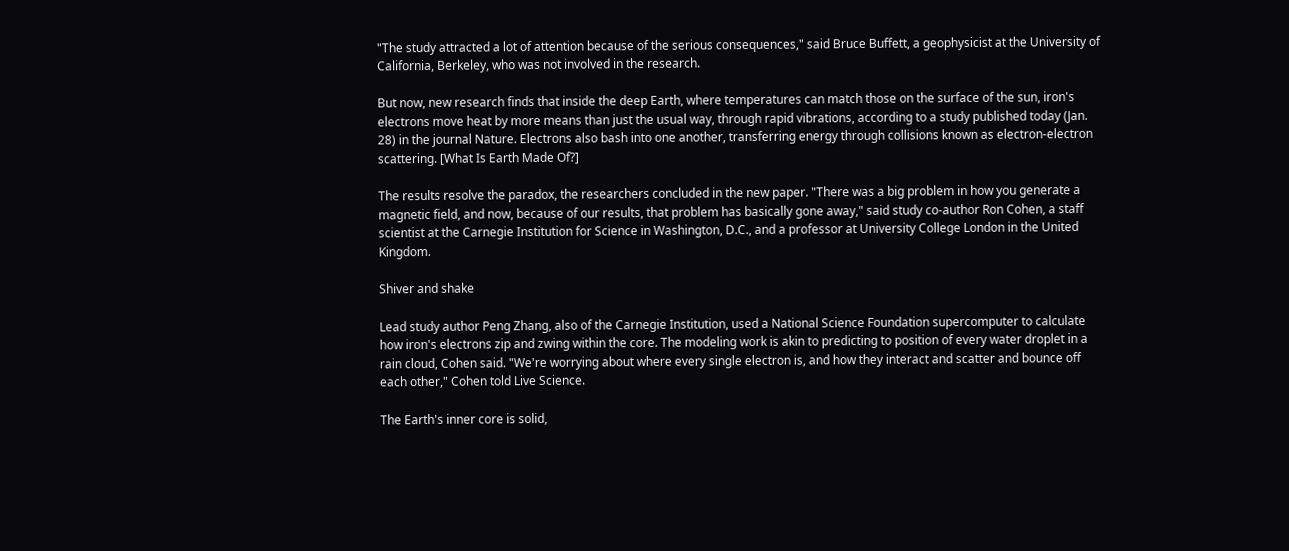"The study attracted a lot of attention because of the serious consequences," said Bruce Buffett, a geophysicist at the University of California, Berkeley, who was not involved in the research.

But now, new research finds that inside the deep Earth, where temperatures can match those on the surface of the sun, iron's electrons move heat by more means than just the usual way, through rapid vibrations, according to a study published today (Jan. 28) in the journal Nature. Electrons also bash into one another, transferring energy through collisions known as electron-electron scattering. [What Is Earth Made Of?]

The results resolve the paradox, the researchers concluded in the new paper. "There was a big problem in how you generate a magnetic field, and now, because of our results, that problem has basically gone away," said study co-author Ron Cohen, a staff scientist at the Carnegie Institution for Science in Washington, D.C., and a professor at University College London in the United Kingdom.

Shiver and shake

Lead study author Peng Zhang, also of the Carnegie Institution, used a National Science Foundation supercomputer to calculate how iron's electrons zip and zwing within the core. The modeling work is akin to predicting to position of every water droplet in a rain cloud, Cohen said. "We're worrying about where every single electron is, and how they interact and scatter and bounce off each other," Cohen told Live Science.

The Earth's inner core is solid,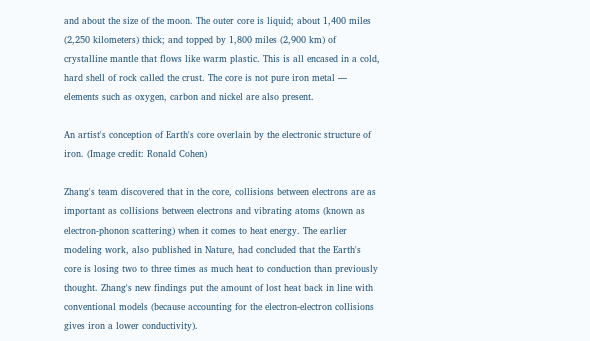and about the size of the moon. The outer core is liquid; about 1,400 miles (2,250 kilometers) thick; and topped by 1,800 miles (2,900 km) of crystalline mantle that flows like warm plastic. This is all encased in a cold, hard shell of rock called the crust. The core is not pure iron metal — elements such as oxygen, carbon and nickel are also present.

An artist's conception of Earth's core overlain by the electronic structure of iron. (Image credit: Ronald Cohen)

Zhang's team discovered that in the core, collisions between electrons are as important as collisions between electrons and vibrating atoms (known as electron-phonon scattering) when it comes to heat energy. The earlier modeling work, also published in Nature, had concluded that the Earth's core is losing two to three times as much heat to conduction than previously thought. Zhang's new findings put the amount of lost heat back in line with conventional models (because accounting for the electron-electron collisions gives iron a lower conductivity).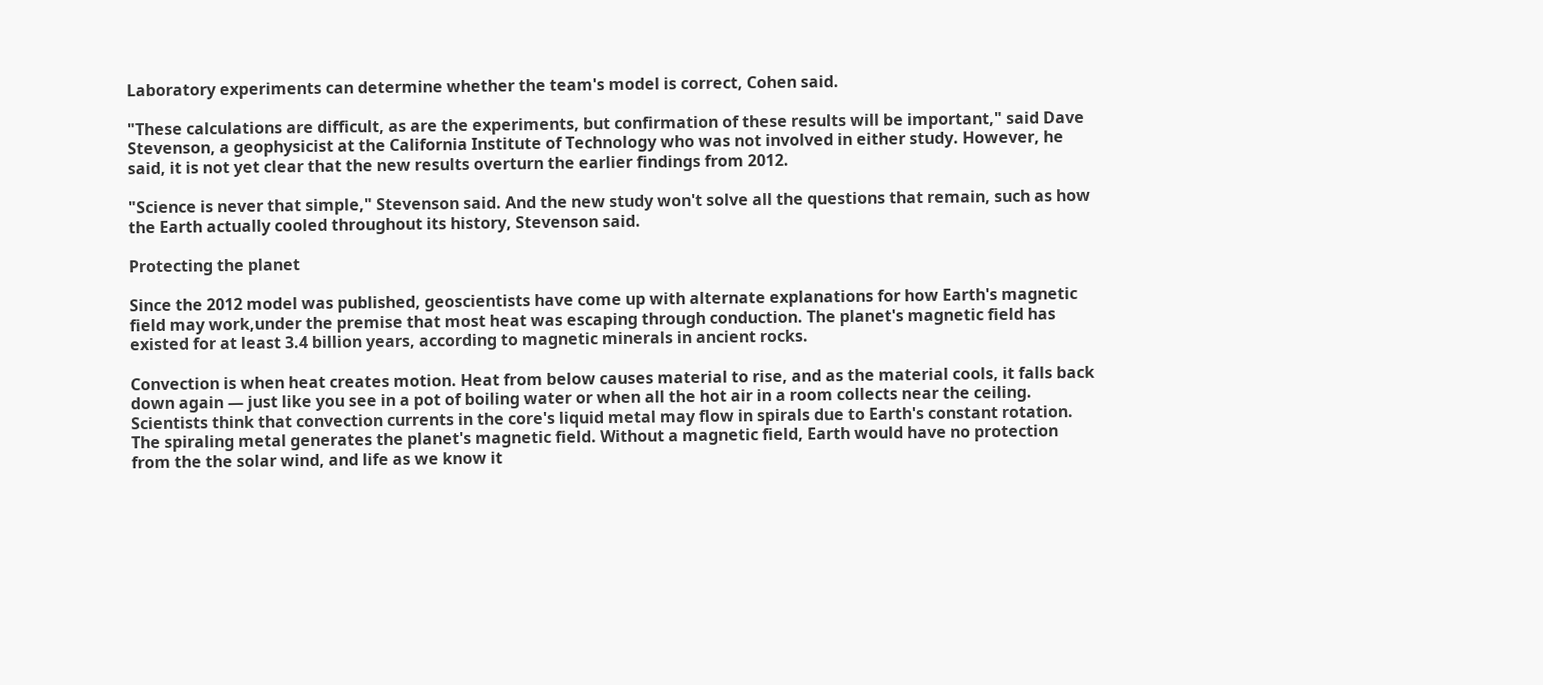Laboratory experiments can determine whether the team's model is correct, Cohen said.

"These calculations are difficult, as are the experiments, but confirmation of these results will be important," said Dave Stevenson, a geophysicist at the California Institute of Technology who was not involved in either study. However, he said, it is not yet clear that the new results overturn the earlier findings from 2012.

"Science is never that simple," Stevenson said. And the new study won't solve all the questions that remain, such as how the Earth actually cooled throughout its history, Stevenson said.

Protecting the planet

Since the 2012 model was published, geoscientists have come up with alternate explanations for how Earth's magnetic field may work,under the premise that most heat was escaping through conduction. The planet's magnetic field has existed for at least 3.4 billion years, according to magnetic minerals in ancient rocks.

Convection is when heat creates motion. Heat from below causes material to rise, and as the material cools, it falls back down again — just like you see in a pot of boiling water or when all the hot air in a room collects near the ceiling. Scientists think that convection currents in the core's liquid metal may flow in spirals due to Earth's constant rotation. The spiraling metal generates the planet's magnetic field. Without a magnetic field, Earth would have no protection from the the solar wind, and life as we know it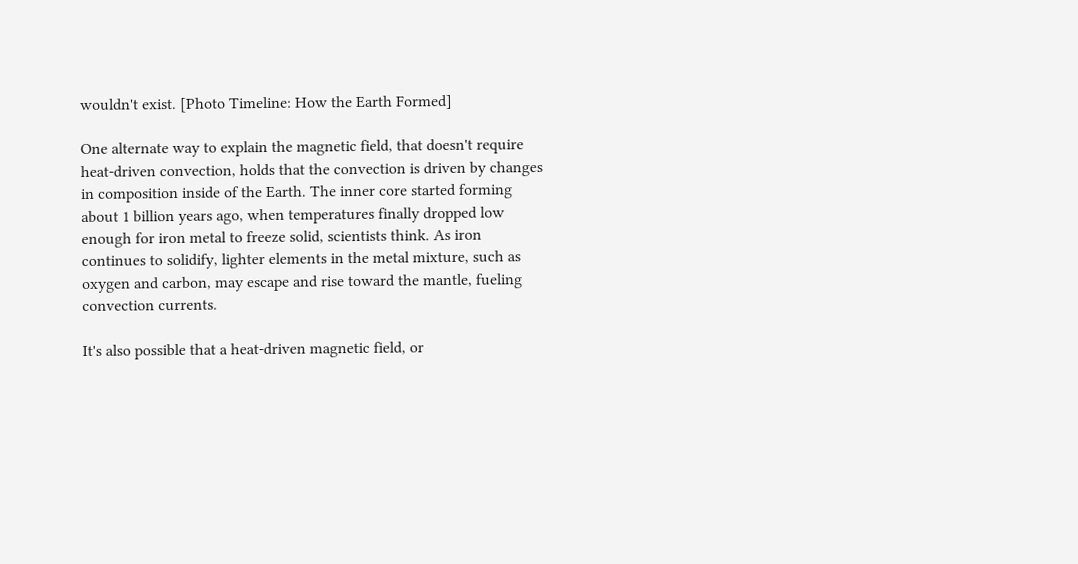wouldn't exist. [Photo Timeline: How the Earth Formed]

One alternate way to explain the magnetic field, that doesn't require heat-driven convection, holds that the convection is driven by changes in composition inside of the Earth. The inner core started forming about 1 billion years ago, when temperatures finally dropped low enough for iron metal to freeze solid, scientists think. As iron continues to solidify, lighter elements in the metal mixture, such as oxygen and carbon, may escape and rise toward the mantle, fueling convection currents.

It's also possible that a heat-driven magnetic field, or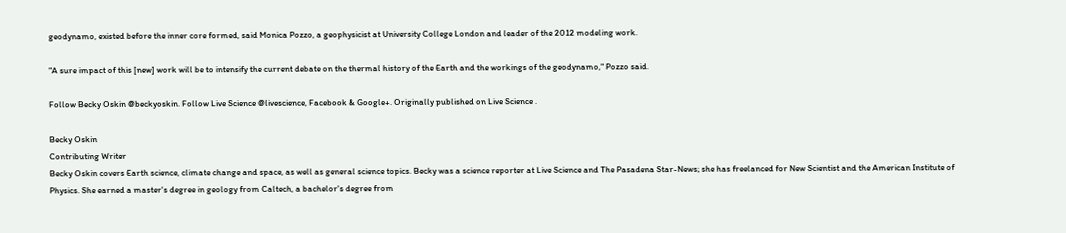geodynamo, existed before the inner core formed, said Monica Pozzo, a geophysicist at University College London and leader of the 2012 modeling work.

"A sure impact of this [new] work will be to intensify the current debate on the thermal history of the Earth and the workings of the geodynamo," Pozzo said.

Follow Becky Oskin @beckyoskin. Follow Live Science @livescience, Facebook & Google+. Originally published on Live Science .

Becky Oskin
Contributing Writer
Becky Oskin covers Earth science, climate change and space, as well as general science topics. Becky was a science reporter at Live Science and The Pasadena Star-News; she has freelanced for New Scientist and the American Institute of Physics. She earned a master's degree in geology from Caltech, a bachelor's degree from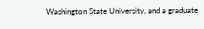Washington State University, and a graduate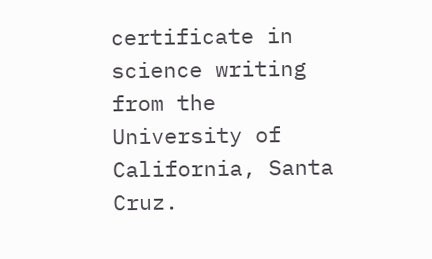certificate in science writing from the University of California, Santa Cruz.